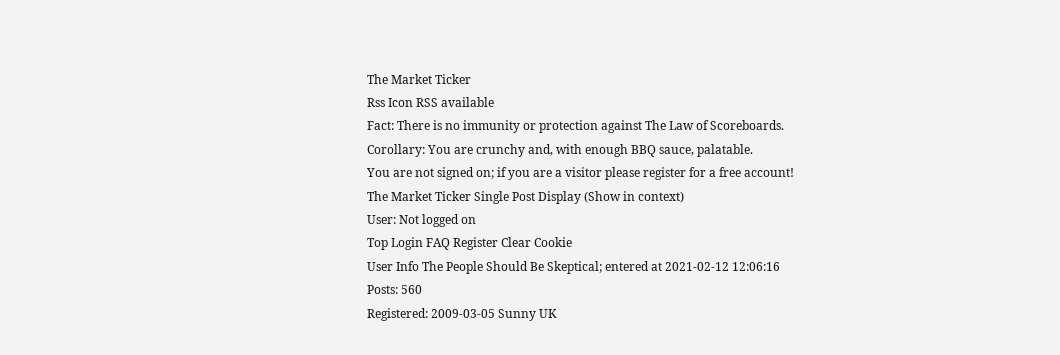The Market Ticker
Rss Icon RSS available
Fact: There is no immunity or protection against The Law of Scoreboards.
Corollary: You are crunchy and, with enough BBQ sauce, palatable.
You are not signed on; if you are a visitor please register for a free account!
The Market Ticker Single Post Display (Show in context)
User: Not logged on
Top Login FAQ Register Clear Cookie
User Info The People Should Be Skeptical; entered at 2021-02-12 12:06:16
Posts: 560
Registered: 2009-03-05 Sunny UK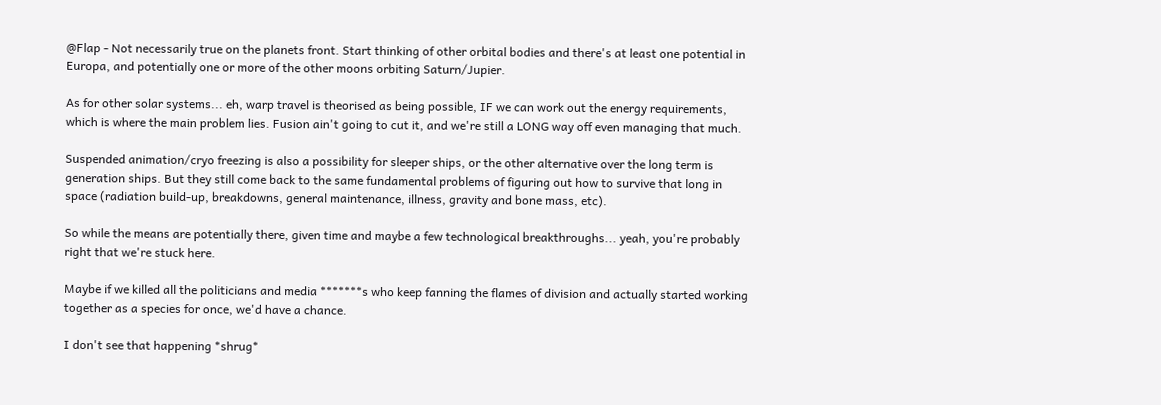@Flap - Not necessarily true on the planets front. Start thinking of other orbital bodies and there's at least one potential in Europa, and potentially one or more of the other moons orbiting Saturn/Jupier.

As for other solar systems... eh, warp travel is theorised as being possible, IF we can work out the energy requirements, which is where the main problem lies. Fusion ain't going to cut it, and we're still a LONG way off even managing that much.

Suspended animation/cryo freezing is also a possibility for sleeper ships, or the other alternative over the long term is generation ships. But they still come back to the same fundamental problems of figuring out how to survive that long in space (radiation build-up, breakdowns, general maintenance, illness, gravity and bone mass, etc).

So while the means are potentially there, given time and maybe a few technological breakthroughs... yeah, you're probably right that we're stuck here.

Maybe if we killed all the politicians and media *******s who keep fanning the flames of division and actually started working together as a species for once, we'd have a chance.

I don't see that happening *shrug*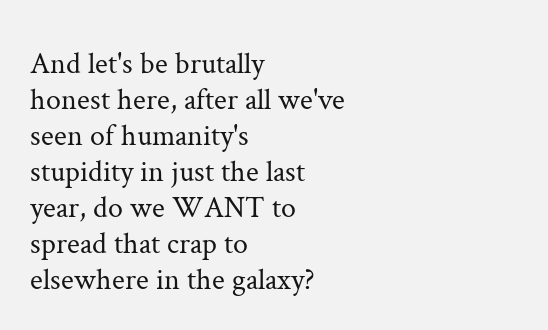And let's be brutally honest here, after all we've seen of humanity's stupidity in just the last year, do we WANT to spread that crap to elsewhere in the galaxy?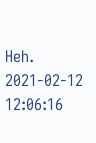Heh.
2021-02-12 12:06:16